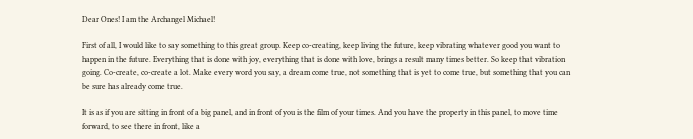Dear Ones! I am the Archangel Michael!

First of all, I would like to say something to this great group. Keep co-creating, keep living the future, keep vibrating whatever good you want to happen in the future. Everything that is done with joy, everything that is done with love, brings a result many times better. So keep that vibration going. Co-create, co-create a lot. Make every word you say, a dream come true, not something that is yet to come true, but something that you can be sure has already come true.

It is as if you are sitting in front of a big panel, and in front of you is the film of your times. And you have the property in this panel, to move time forward, to see there in front, like a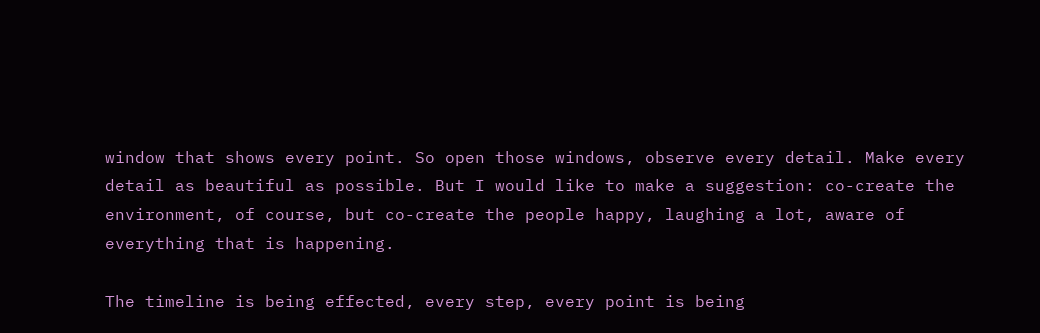window that shows every point. So open those windows, observe every detail. Make every detail as beautiful as possible. But I would like to make a suggestion: co-create the environment, of course, but co-create the people happy, laughing a lot, aware of everything that is happening.

The timeline is being effected, every step, every point is being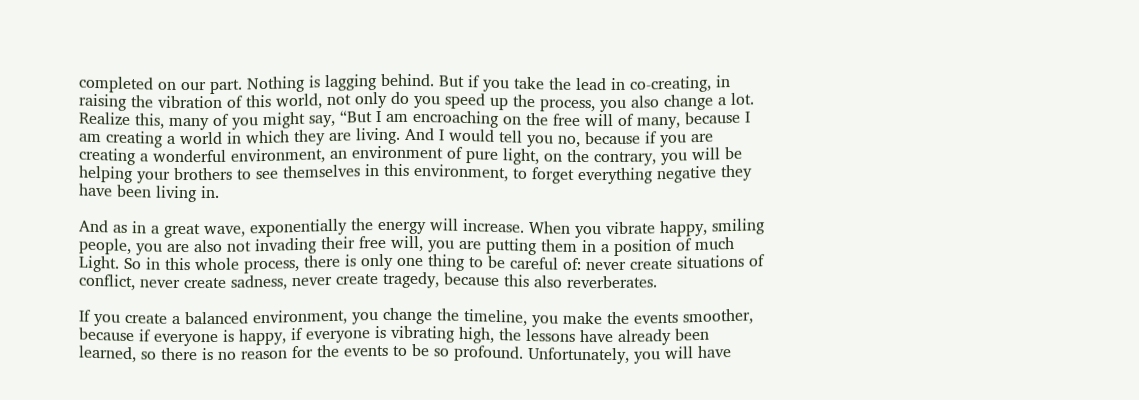completed on our part. Nothing is lagging behind. But if you take the lead in co-creating, in raising the vibration of this world, not only do you speed up the process, you also change a lot. Realize this, many of you might say, “But I am encroaching on the free will of many, because I am creating a world in which they are living. And I would tell you no, because if you are creating a wonderful environment, an environment of pure light, on the contrary, you will be helping your brothers to see themselves in this environment, to forget everything negative they have been living in.

And as in a great wave, exponentially the energy will increase. When you vibrate happy, smiling people, you are also not invading their free will, you are putting them in a position of much Light. So in this whole process, there is only one thing to be careful of: never create situations of conflict, never create sadness, never create tragedy, because this also reverberates.

If you create a balanced environment, you change the timeline, you make the events smoother, because if everyone is happy, if everyone is vibrating high, the lessons have already been learned, so there is no reason for the events to be so profound. Unfortunately, you will have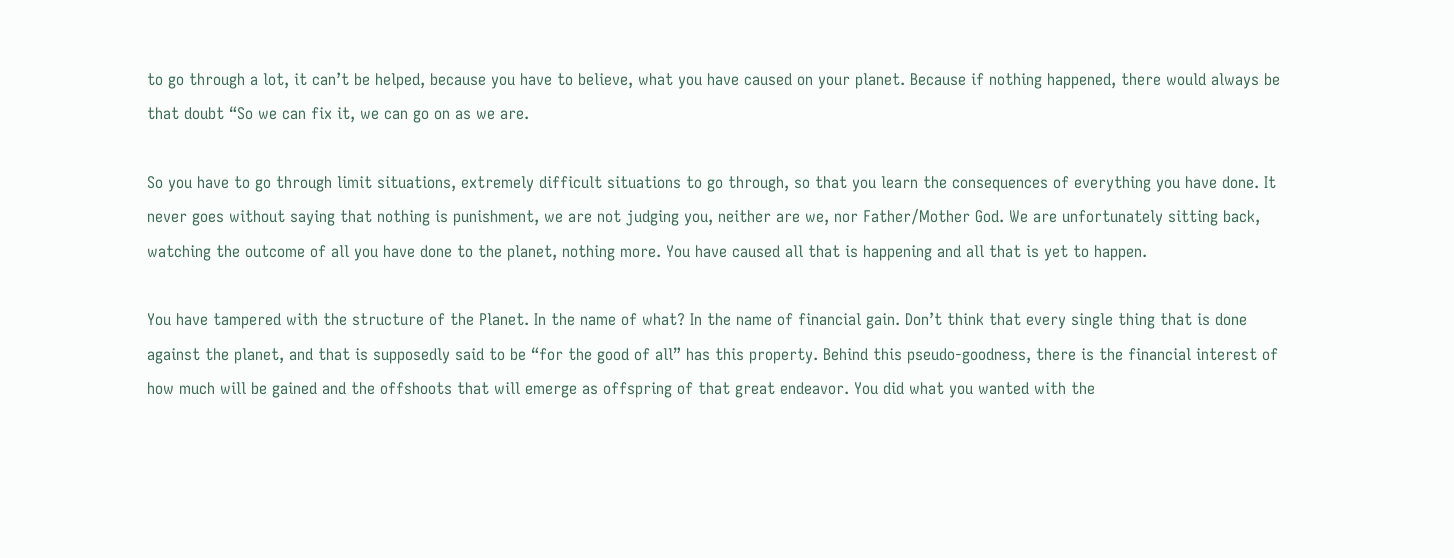to go through a lot, it can’t be helped, because you have to believe, what you have caused on your planet. Because if nothing happened, there would always be that doubt “So we can fix it, we can go on as we are.

So you have to go through limit situations, extremely difficult situations to go through, so that you learn the consequences of everything you have done. It never goes without saying that nothing is punishment, we are not judging you, neither are we, nor Father/Mother God. We are unfortunately sitting back, watching the outcome of all you have done to the planet, nothing more. You have caused all that is happening and all that is yet to happen.

You have tampered with the structure of the Planet. In the name of what? In the name of financial gain. Don’t think that every single thing that is done against the planet, and that is supposedly said to be “for the good of all” has this property. Behind this pseudo-goodness, there is the financial interest of how much will be gained and the offshoots that will emerge as offspring of that great endeavor. You did what you wanted with the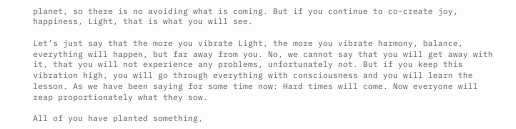planet, so there is no avoiding what is coming. But if you continue to co-create joy, happiness, Light, that is what you will see.

Let’s just say that the more you vibrate Light, the more you vibrate harmony, balance, everything will happen, but far away from you. No, we cannot say that you will get away with it, that you will not experience any problems, unfortunately not. But if you keep this vibration high, you will go through everything with consciousness and you will learn the lesson. As we have been saying for some time now: Hard times will come. Now everyone will reap proportionately what they sow.

All of you have planted something,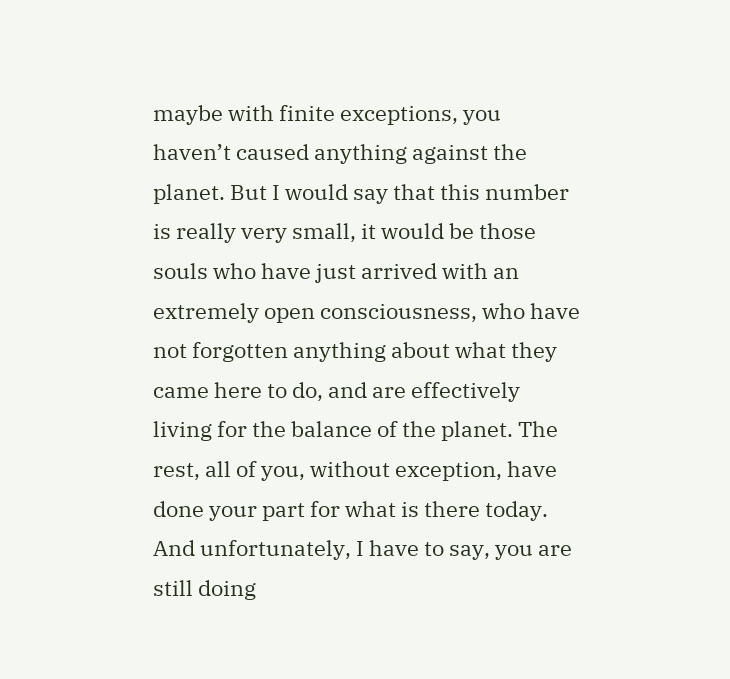maybe with finite exceptions, you haven’t caused anything against the planet. But I would say that this number is really very small, it would be those souls who have just arrived with an extremely open consciousness, who have not forgotten anything about what they came here to do, and are effectively living for the balance of the planet. The rest, all of you, without exception, have done your part for what is there today. And unfortunately, I have to say, you are still doing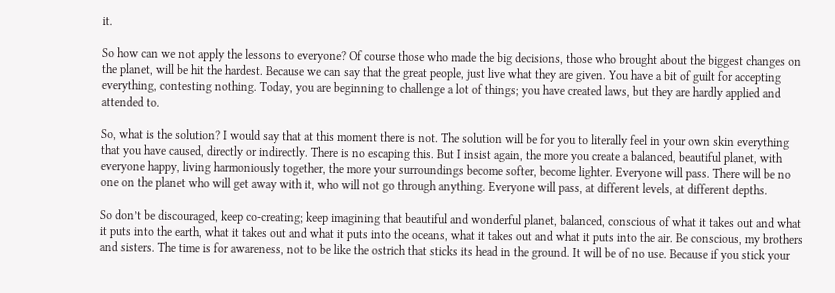it.

So how can we not apply the lessons to everyone? Of course those who made the big decisions, those who brought about the biggest changes on the planet, will be hit the hardest. Because we can say that the great people, just live what they are given. You have a bit of guilt for accepting everything, contesting nothing. Today, you are beginning to challenge a lot of things; you have created laws, but they are hardly applied and attended to.

So, what is the solution? I would say that at this moment there is not. The solution will be for you to literally feel in your own skin everything that you have caused, directly or indirectly. There is no escaping this. But I insist again, the more you create a balanced, beautiful planet, with everyone happy, living harmoniously together, the more your surroundings become softer, become lighter. Everyone will pass. There will be no one on the planet who will get away with it, who will not go through anything. Everyone will pass, at different levels, at different depths.

So don’t be discouraged, keep co-creating; keep imagining that beautiful and wonderful planet, balanced, conscious of what it takes out and what it puts into the earth, what it takes out and what it puts into the oceans, what it takes out and what it puts into the air. Be conscious, my brothers and sisters. The time is for awareness, not to be like the ostrich that sticks its head in the ground. It will be of no use. Because if you stick your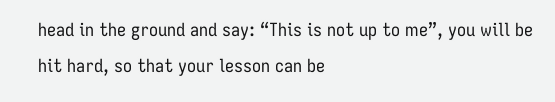head in the ground and say: “This is not up to me”, you will be hit hard, so that your lesson can be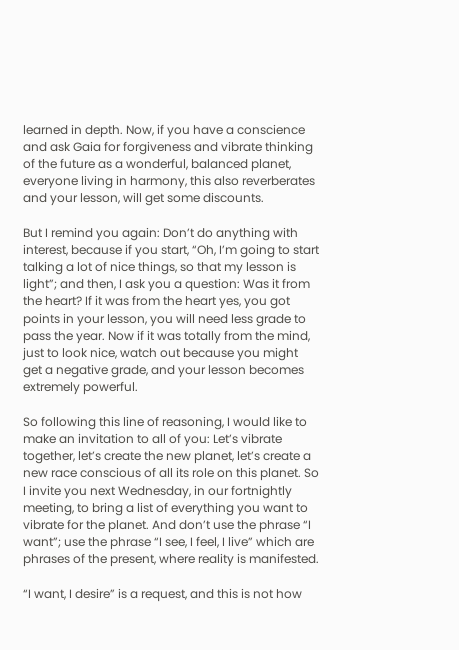learned in depth. Now, if you have a conscience and ask Gaia for forgiveness and vibrate thinking of the future as a wonderful, balanced planet, everyone living in harmony, this also reverberates and your lesson, will get some discounts.

But I remind you again: Don’t do anything with interest, because if you start, “Oh, I’m going to start talking a lot of nice things, so that my lesson is light”; and then, I ask you a question: Was it from the heart? If it was from the heart yes, you got points in your lesson, you will need less grade to pass the year. Now if it was totally from the mind, just to look nice, watch out because you might get a negative grade, and your lesson becomes extremely powerful.

So following this line of reasoning, I would like to make an invitation to all of you: Let’s vibrate together, let’s create the new planet, let’s create a new race conscious of all its role on this planet. So I invite you next Wednesday, in our fortnightly meeting, to bring a list of everything you want to vibrate for the planet. And don’t use the phrase “I want”; use the phrase “I see, I feel, I live” which are phrases of the present, where reality is manifested.

“I want, I desire” is a request, and this is not how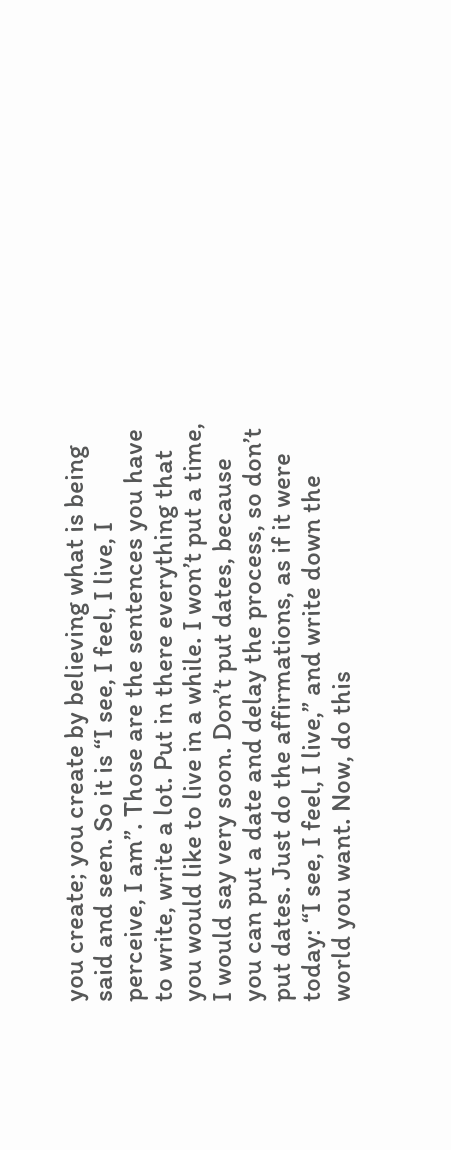you create; you create by believing what is being said and seen. So it is “I see, I feel, I live, I perceive, I am”. Those are the sentences you have to write, write a lot. Put in there everything that you would like to live in a while. I won’t put a time, I would say very soon. Don’t put dates, because you can put a date and delay the process, so don’t put dates. Just do the affirmations, as if it were today: “I see, I feel, I live,” and write down the world you want. Now, do this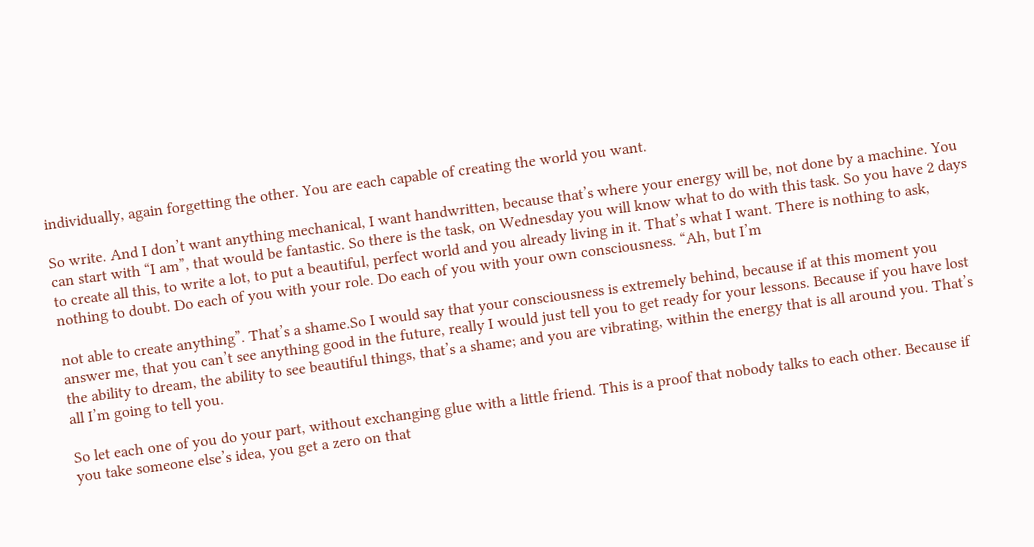individually, again forgetting the other. You are each capable of creating the world you want.

So write. And I don’t want anything mechanical, I want handwritten, because that’s where your energy will be, not done by a machine. You can start with “I am”, that would be fantastic. So there is the task, on Wednesday you will know what to do with this task. So you have 2 days to create all this, to write a lot, to put a beautiful, perfect world and you already living in it. That’s what I want. There is nothing to ask, nothing to doubt. Do each of you with your role. Do each of you with your own consciousness. “Ah, but I’m

not able to create anything”. That’s a shame.So I would say that your consciousness is extremely behind, because if at this moment you answer me, that you can’t see anything good in the future, really I would just tell you to get ready for your lessons. Because if you have lost the ability to dream, the ability to see beautiful things, that’s a shame; and you are vibrating, within the energy that is all around you. That’s all I’m going to tell you.

So let each one of you do your part, without exchanging glue with a little friend. This is a proof that nobody talks to each other. Because if you take someone else’s idea, you get a zero on that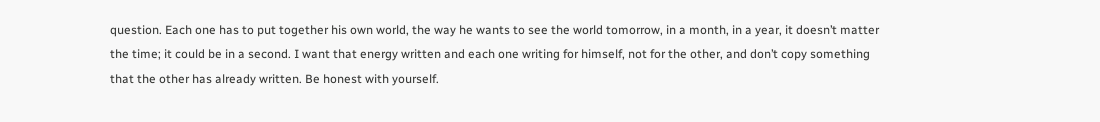question. Each one has to put together his own world, the way he wants to see the world tomorrow, in a month, in a year, it doesn’t matter the time; it could be in a second. I want that energy written and each one writing for himself, not for the other, and don’t copy something that the other has already written. Be honest with yourself.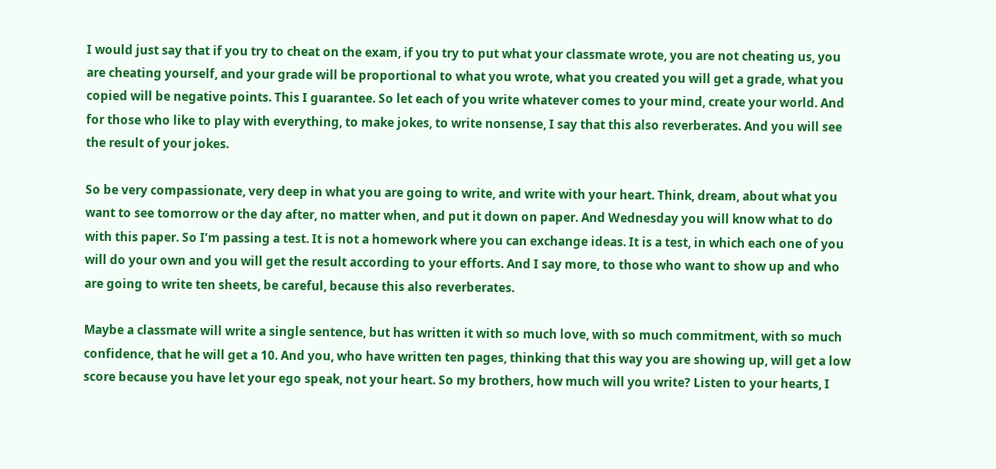I would just say that if you try to cheat on the exam, if you try to put what your classmate wrote, you are not cheating us, you are cheating yourself, and your grade will be proportional to what you wrote, what you created you will get a grade, what you copied will be negative points. This I guarantee. So let each of you write whatever comes to your mind, create your world. And for those who like to play with everything, to make jokes, to write nonsense, I say that this also reverberates. And you will see the result of your jokes.

So be very compassionate, very deep in what you are going to write, and write with your heart. Think, dream, about what you want to see tomorrow or the day after, no matter when, and put it down on paper. And Wednesday you will know what to do with this paper. So I’m passing a test. It is not a homework where you can exchange ideas. It is a test, in which each one of you will do your own and you will get the result according to your efforts. And I say more, to those who want to show up and who are going to write ten sheets, be careful, because this also reverberates.

Maybe a classmate will write a single sentence, but has written it with so much love, with so much commitment, with so much confidence, that he will get a 10. And you, who have written ten pages, thinking that this way you are showing up, will get a low score because you have let your ego speak, not your heart. So my brothers, how much will you write? Listen to your hearts, I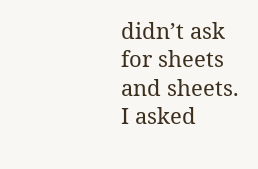didn’t ask for sheets and sheets. I asked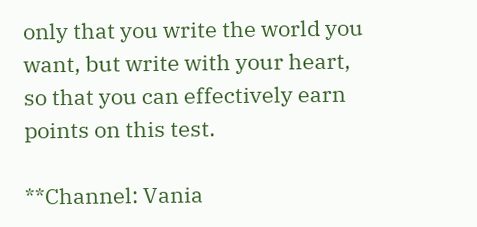only that you write the world you want, but write with your heart, so that you can effectively earn points on this test.

**Channel: Vania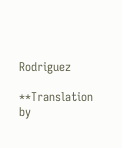Rodriguez

**Translation by